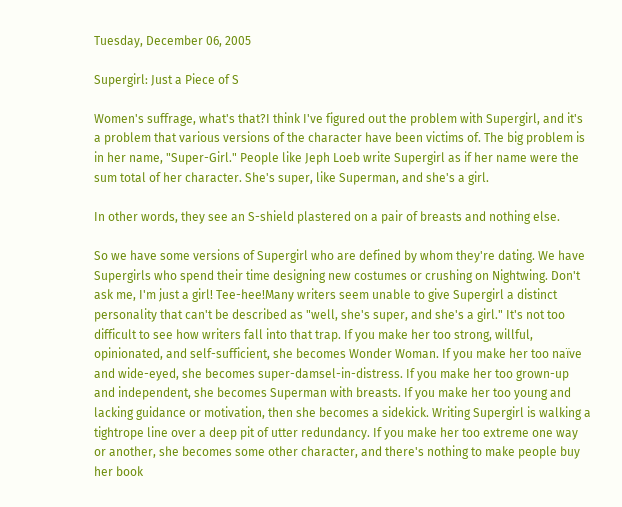Tuesday, December 06, 2005

Supergirl: Just a Piece of S

Women's suffrage, what's that?I think I've figured out the problem with Supergirl, and it's a problem that various versions of the character have been victims of. The big problem is in her name, "Super-Girl." People like Jeph Loeb write Supergirl as if her name were the sum total of her character. She's super, like Superman, and she's a girl.

In other words, they see an S-shield plastered on a pair of breasts and nothing else.

So we have some versions of Supergirl who are defined by whom they're dating. We have Supergirls who spend their time designing new costumes or crushing on Nightwing. Don't ask me, I'm just a girl! Tee-hee!Many writers seem unable to give Supergirl a distinct personality that can't be described as "well, she's super, and she's a girl." It's not too difficult to see how writers fall into that trap. If you make her too strong, willful, opinionated, and self-sufficient, she becomes Wonder Woman. If you make her too naïve and wide-eyed, she becomes super-damsel-in-distress. If you make her too grown-up and independent, she becomes Superman with breasts. If you make her too young and lacking guidance or motivation, then she becomes a sidekick. Writing Supergirl is walking a tightrope line over a deep pit of utter redundancy. If you make her too extreme one way or another, she becomes some other character, and there's nothing to make people buy her book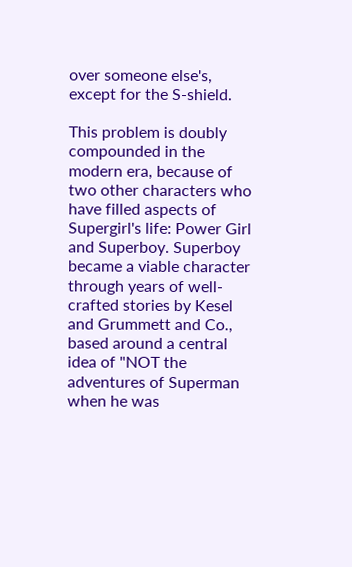over someone else's, except for the S-shield.

This problem is doubly compounded in the modern era, because of two other characters who have filled aspects of Supergirl's life: Power Girl and Superboy. Superboy became a viable character through years of well-crafted stories by Kesel and Grummett and Co., based around a central idea of "NOT the adventures of Superman when he was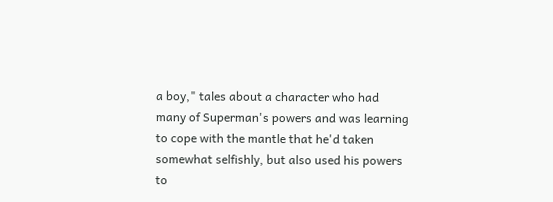a boy," tales about a character who had many of Superman's powers and was learning to cope with the mantle that he'd taken somewhat selfishly, but also used his powers to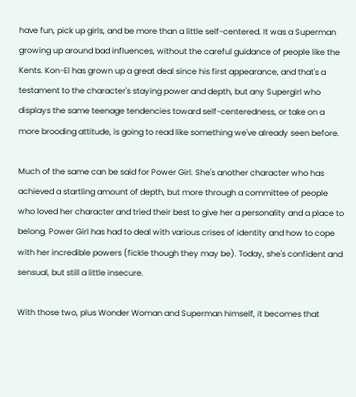have fun, pick up girls, and be more than a little self-centered. It was a Superman growing up around bad influences, without the careful guidance of people like the Kents. Kon-El has grown up a great deal since his first appearance, and that's a testament to the character's staying power and depth, but any Supergirl who displays the same teenage tendencies toward self-centeredness, or take on a more brooding attitude, is going to read like something we've already seen before.

Much of the same can be said for Power Girl. She's another character who has achieved a startling amount of depth, but more through a committee of people who loved her character and tried their best to give her a personality and a place to belong. Power Girl has had to deal with various crises of identity and how to cope with her incredible powers (fickle though they may be). Today, she's confident and sensual, but still a little insecure.

With those two, plus Wonder Woman and Superman himself, it becomes that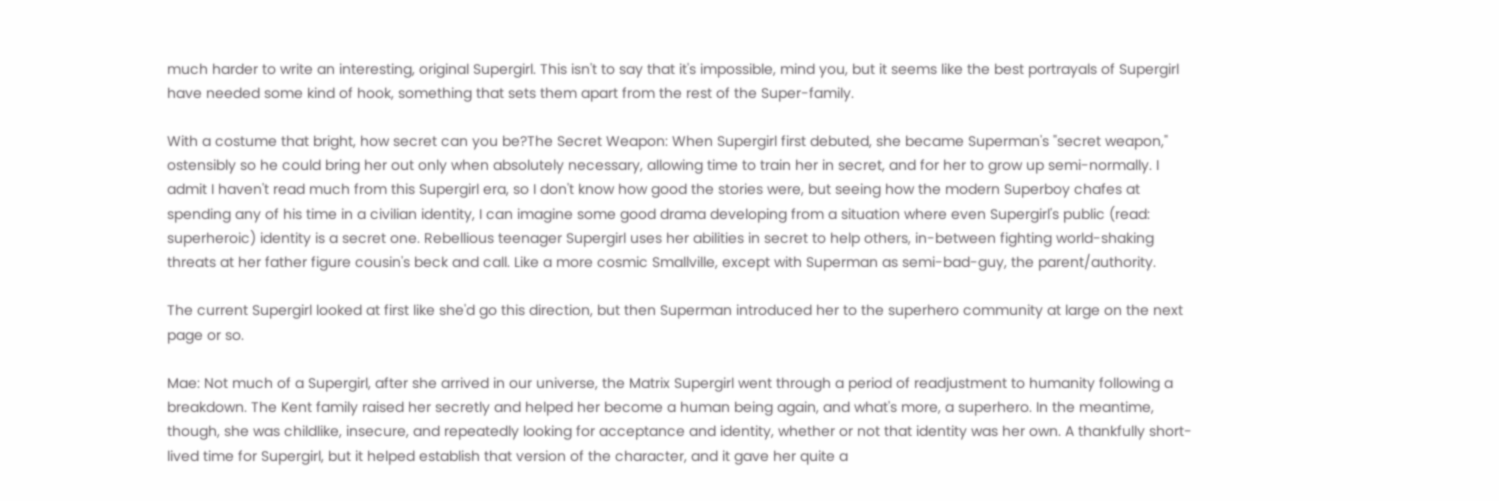much harder to write an interesting, original Supergirl. This isn't to say that it's impossible, mind you, but it seems like the best portrayals of Supergirl have needed some kind of hook, something that sets them apart from the rest of the Super-family.

With a costume that bright, how secret can you be?The Secret Weapon: When Supergirl first debuted, she became Superman's "secret weapon," ostensibly so he could bring her out only when absolutely necessary, allowing time to train her in secret, and for her to grow up semi-normally. I admit I haven't read much from this Supergirl era, so I don't know how good the stories were, but seeing how the modern Superboy chafes at spending any of his time in a civilian identity, I can imagine some good drama developing from a situation where even Supergirl's public (read: superheroic) identity is a secret one. Rebellious teenager Supergirl uses her abilities in secret to help others, in-between fighting world-shaking threats at her father figure cousin's beck and call. Like a more cosmic Smallville, except with Superman as semi-bad-guy, the parent/authority.

The current Supergirl looked at first like she'd go this direction, but then Superman introduced her to the superhero community at large on the next page or so.

Mae: Not much of a Supergirl, after she arrived in our universe, the Matrix Supergirl went through a period of readjustment to humanity following a breakdown. The Kent family raised her secretly and helped her become a human being again, and what's more, a superhero. In the meantime, though, she was childlike, insecure, and repeatedly looking for acceptance and identity, whether or not that identity was her own. A thankfully short-lived time for Supergirl, but it helped establish that version of the character, and it gave her quite a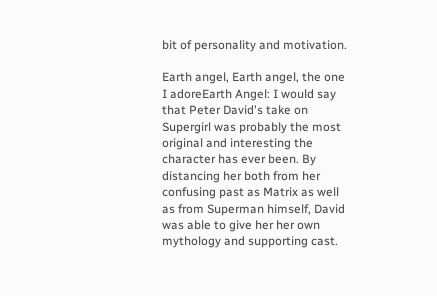bit of personality and motivation.

Earth angel, Earth angel, the one I adoreEarth Angel: I would say that Peter David's take on Supergirl was probably the most original and interesting the character has ever been. By distancing her both from her confusing past as Matrix as well as from Superman himself, David was able to give her her own mythology and supporting cast.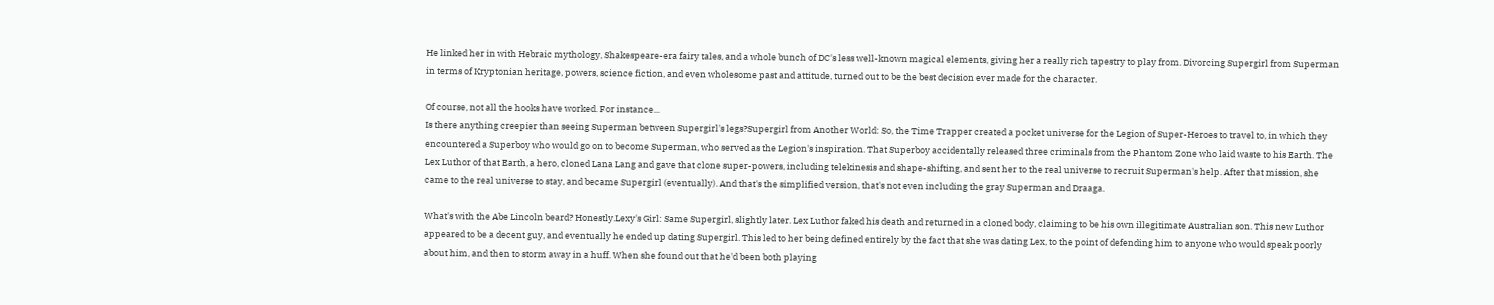He linked her in with Hebraic mythology, Shakespeare-era fairy tales, and a whole bunch of DC's less well-known magical elements, giving her a really rich tapestry to play from. Divorcing Supergirl from Superman in terms of Kryptonian heritage, powers, science fiction, and even wholesome past and attitude, turned out to be the best decision ever made for the character.

Of course, not all the hooks have worked. For instance...
Is there anything creepier than seeing Superman between Supergirl's legs?Supergirl from Another World: So, the Time Trapper created a pocket universe for the Legion of Super-Heroes to travel to, in which they encountered a Superboy who would go on to become Superman, who served as the Legion's inspiration. That Superboy accidentally released three criminals from the Phantom Zone who laid waste to his Earth. The Lex Luthor of that Earth, a hero, cloned Lana Lang and gave that clone super-powers, including telekinesis and shape-shifting, and sent her to the real universe to recruit Superman's help. After that mission, she came to the real universe to stay, and became Supergirl (eventually). And that's the simplified version, that's not even including the gray Superman and Draaga.

What's with the Abe Lincoln beard? Honestly.Lexy's Girl: Same Supergirl, slightly later. Lex Luthor faked his death and returned in a cloned body, claiming to be his own illegitimate Australian son. This new Luthor appeared to be a decent guy, and eventually he ended up dating Supergirl. This led to her being defined entirely by the fact that she was dating Lex, to the point of defending him to anyone who would speak poorly about him, and then to storm away in a huff. When she found out that he'd been both playing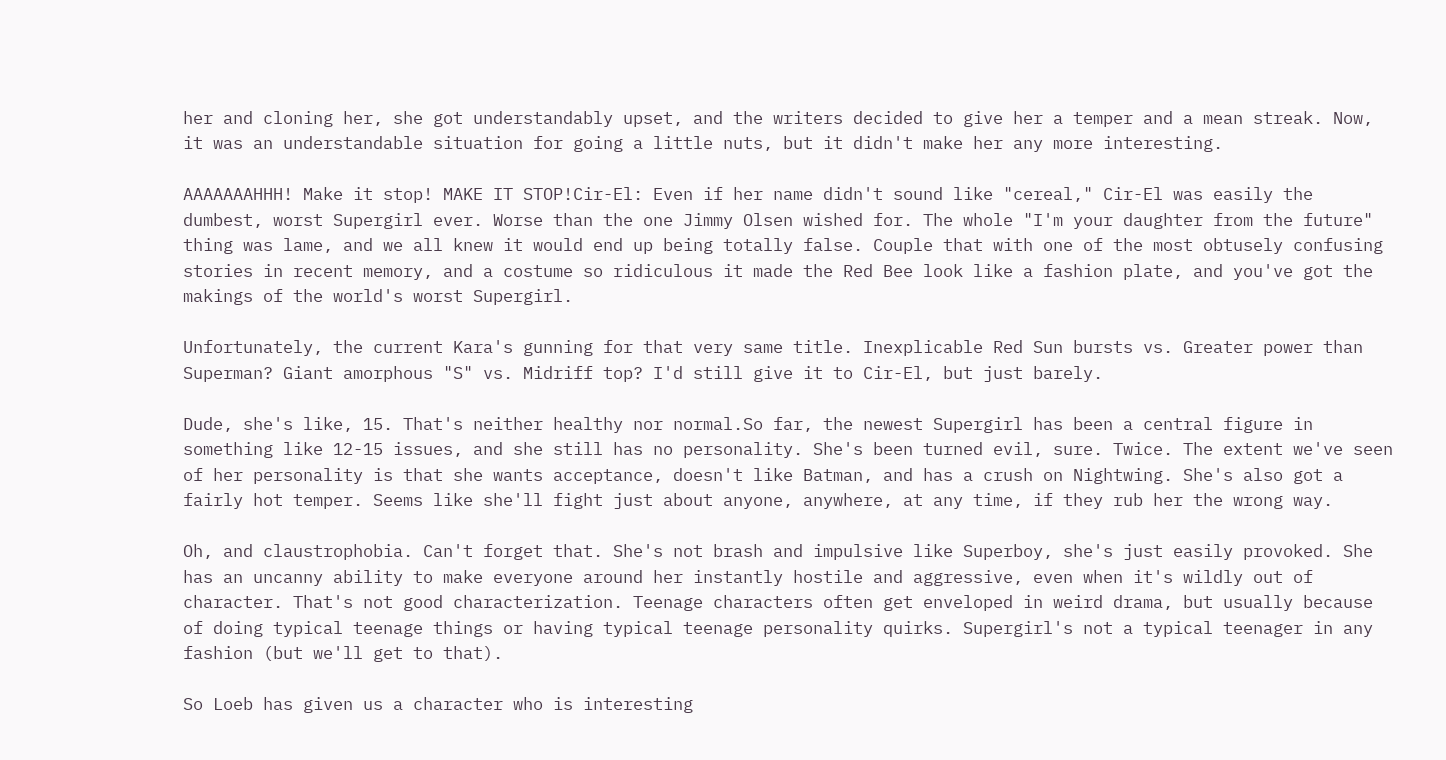her and cloning her, she got understandably upset, and the writers decided to give her a temper and a mean streak. Now, it was an understandable situation for going a little nuts, but it didn't make her any more interesting.

AAAAAAAHHH! Make it stop! MAKE IT STOP!Cir-El: Even if her name didn't sound like "cereal," Cir-El was easily the dumbest, worst Supergirl ever. Worse than the one Jimmy Olsen wished for. The whole "I'm your daughter from the future" thing was lame, and we all knew it would end up being totally false. Couple that with one of the most obtusely confusing stories in recent memory, and a costume so ridiculous it made the Red Bee look like a fashion plate, and you've got the makings of the world's worst Supergirl.

Unfortunately, the current Kara's gunning for that very same title. Inexplicable Red Sun bursts vs. Greater power than Superman? Giant amorphous "S" vs. Midriff top? I'd still give it to Cir-El, but just barely.

Dude, she's like, 15. That's neither healthy nor normal.So far, the newest Supergirl has been a central figure in something like 12-15 issues, and she still has no personality. She's been turned evil, sure. Twice. The extent we've seen of her personality is that she wants acceptance, doesn't like Batman, and has a crush on Nightwing. She's also got a fairly hot temper. Seems like she'll fight just about anyone, anywhere, at any time, if they rub her the wrong way.

Oh, and claustrophobia. Can't forget that. She's not brash and impulsive like Superboy, she's just easily provoked. She has an uncanny ability to make everyone around her instantly hostile and aggressive, even when it's wildly out of character. That's not good characterization. Teenage characters often get enveloped in weird drama, but usually because of doing typical teenage things or having typical teenage personality quirks. Supergirl's not a typical teenager in any fashion (but we'll get to that).

So Loeb has given us a character who is interesting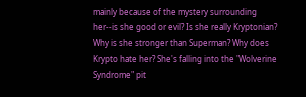mainly because of the mystery surrounding her--is she good or evil? Is she really Kryptonian? Why is she stronger than Superman? Why does Krypto hate her? She's falling into the "Wolverine Syndrome" pit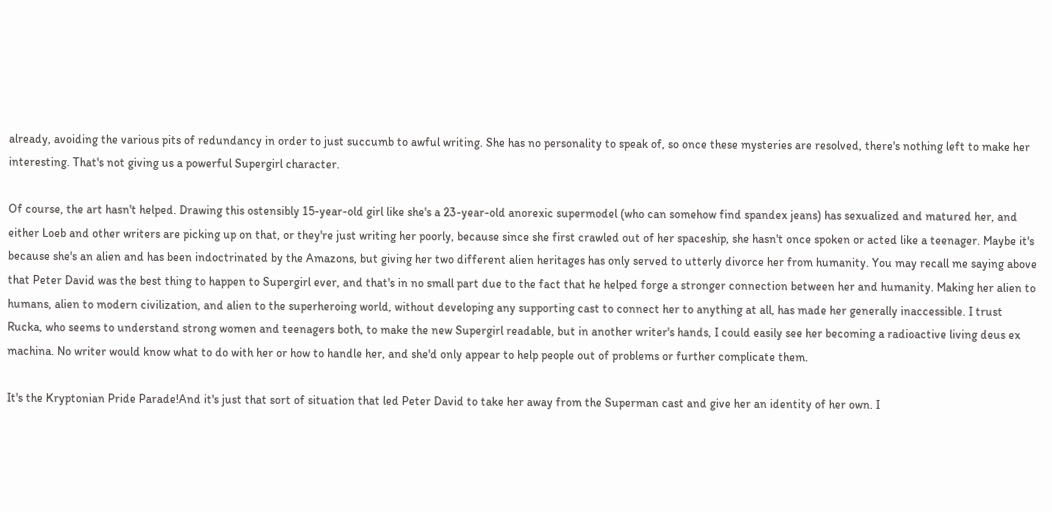already, avoiding the various pits of redundancy in order to just succumb to awful writing. She has no personality to speak of, so once these mysteries are resolved, there's nothing left to make her interesting. That's not giving us a powerful Supergirl character.

Of course, the art hasn't helped. Drawing this ostensibly 15-year-old girl like she's a 23-year-old anorexic supermodel (who can somehow find spandex jeans) has sexualized and matured her, and either Loeb and other writers are picking up on that, or they're just writing her poorly, because since she first crawled out of her spaceship, she hasn't once spoken or acted like a teenager. Maybe it's because she's an alien and has been indoctrinated by the Amazons, but giving her two different alien heritages has only served to utterly divorce her from humanity. You may recall me saying above that Peter David was the best thing to happen to Supergirl ever, and that's in no small part due to the fact that he helped forge a stronger connection between her and humanity. Making her alien to humans, alien to modern civilization, and alien to the superheroing world, without developing any supporting cast to connect her to anything at all, has made her generally inaccessible. I trust Rucka, who seems to understand strong women and teenagers both, to make the new Supergirl readable, but in another writer's hands, I could easily see her becoming a radioactive living deus ex machina. No writer would know what to do with her or how to handle her, and she'd only appear to help people out of problems or further complicate them.

It's the Kryptonian Pride Parade!And it's just that sort of situation that led Peter David to take her away from the Superman cast and give her an identity of her own. I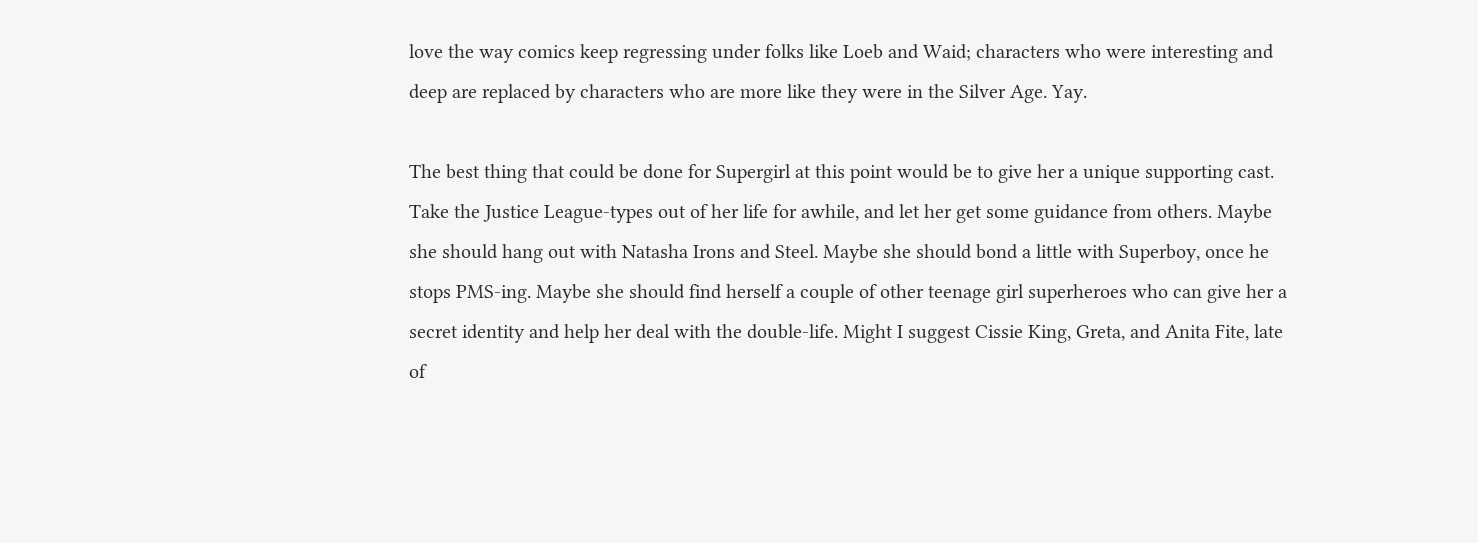love the way comics keep regressing under folks like Loeb and Waid; characters who were interesting and deep are replaced by characters who are more like they were in the Silver Age. Yay.

The best thing that could be done for Supergirl at this point would be to give her a unique supporting cast. Take the Justice League-types out of her life for awhile, and let her get some guidance from others. Maybe she should hang out with Natasha Irons and Steel. Maybe she should bond a little with Superboy, once he stops PMS-ing. Maybe she should find herself a couple of other teenage girl superheroes who can give her a secret identity and help her deal with the double-life. Might I suggest Cissie King, Greta, and Anita Fite, late of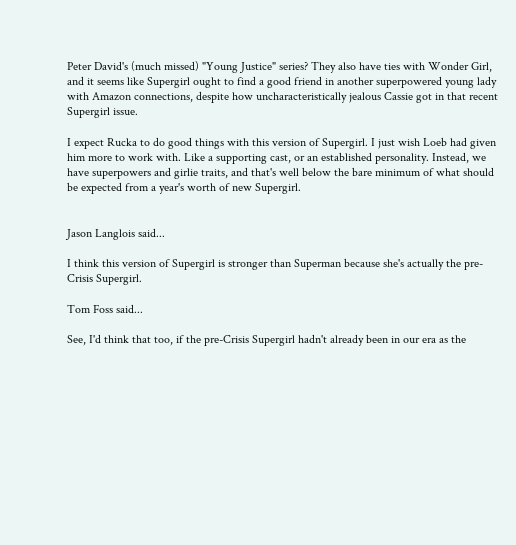Peter David's (much missed) "Young Justice" series? They also have ties with Wonder Girl, and it seems like Supergirl ought to find a good friend in another superpowered young lady with Amazon connections, despite how uncharacteristically jealous Cassie got in that recent Supergirl issue.

I expect Rucka to do good things with this version of Supergirl. I just wish Loeb had given him more to work with. Like a supporting cast, or an established personality. Instead, we have superpowers and girlie traits, and that's well below the bare minimum of what should be expected from a year's worth of new Supergirl.


Jason Langlois said...

I think this version of Supergirl is stronger than Superman because she's actually the pre-Crisis Supergirl.

Tom Foss said...

See, I'd think that too, if the pre-Crisis Supergirl hadn't already been in our era as the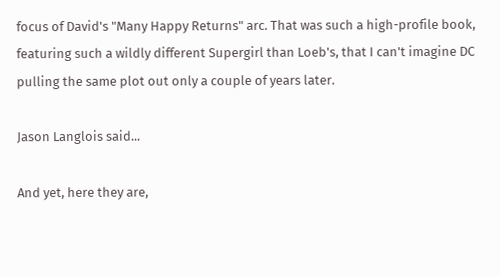focus of David's "Many Happy Returns" arc. That was such a high-profile book, featuring such a wildly different Supergirl than Loeb's, that I can't imagine DC pulling the same plot out only a couple of years later.

Jason Langlois said...

And yet, here they are,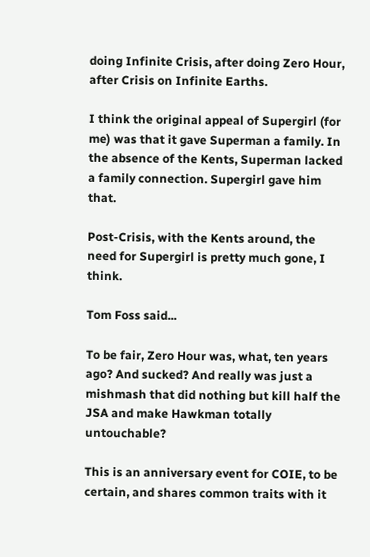doing Infinite Crisis, after doing Zero Hour, after Crisis on Infinite Earths.

I think the original appeal of Supergirl (for me) was that it gave Superman a family. In the absence of the Kents, Superman lacked a family connection. Supergirl gave him that.

Post-Crisis, with the Kents around, the need for Supergirl is pretty much gone, I think.

Tom Foss said...

To be fair, Zero Hour was, what, ten years ago? And sucked? And really was just a mishmash that did nothing but kill half the JSA and make Hawkman totally untouchable?

This is an anniversary event for COIE, to be certain, and shares common traits with it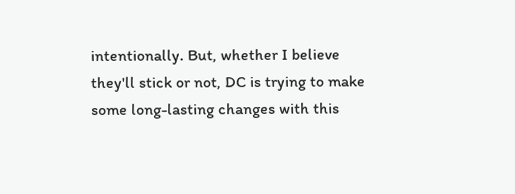intentionally. But, whether I believe they'll stick or not, DC is trying to make some long-lasting changes with this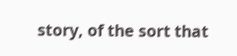story, of the sort that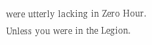were utterly lacking in Zero Hour. Unless you were in the Legion.